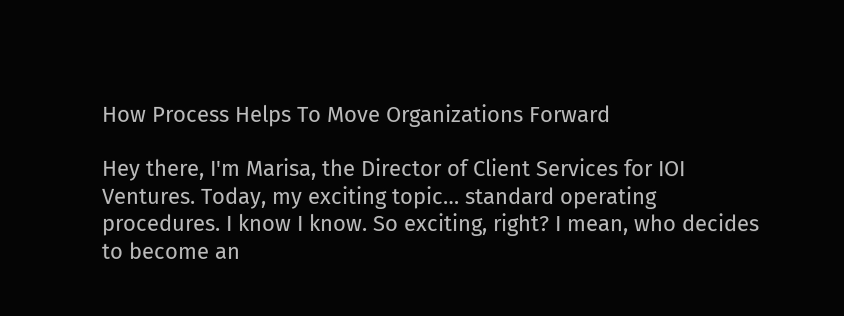How Process Helps To Move Organizations Forward

Hey there, I'm Marisa, the Director of Client Services for IOI Ventures. Today, my exciting topic… standard operating procedures. I know I know. So exciting, right? I mean, who decides to become an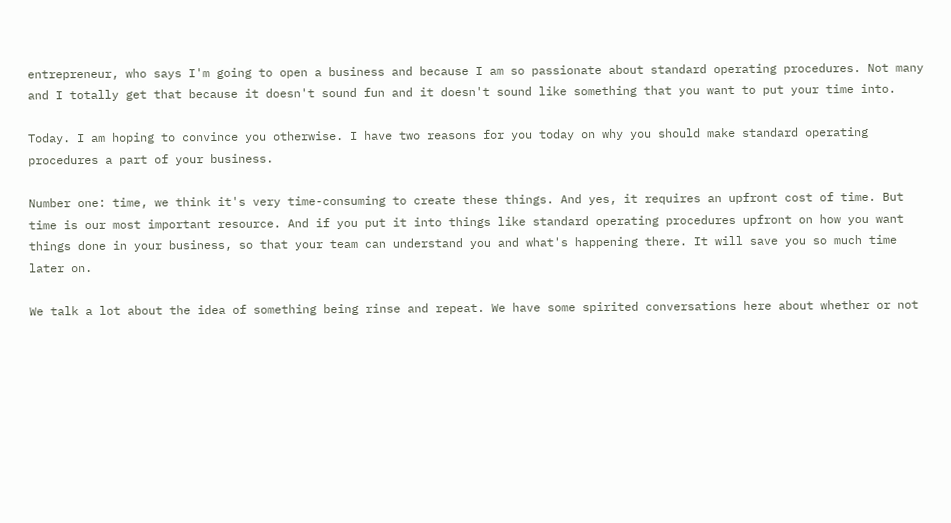entrepreneur, who says I'm going to open a business and because I am so passionate about standard operating procedures. Not many and I totally get that because it doesn't sound fun and it doesn't sound like something that you want to put your time into.

Today. I am hoping to convince you otherwise. I have two reasons for you today on why you should make standard operating procedures a part of your business.

Number one: time, we think it's very time-consuming to create these things. And yes, it requires an upfront cost of time. But time is our most important resource. And if you put it into things like standard operating procedures upfront on how you want things done in your business, so that your team can understand you and what's happening there. It will save you so much time later on.

We talk a lot about the idea of something being rinse and repeat. We have some spirited conversations here about whether or not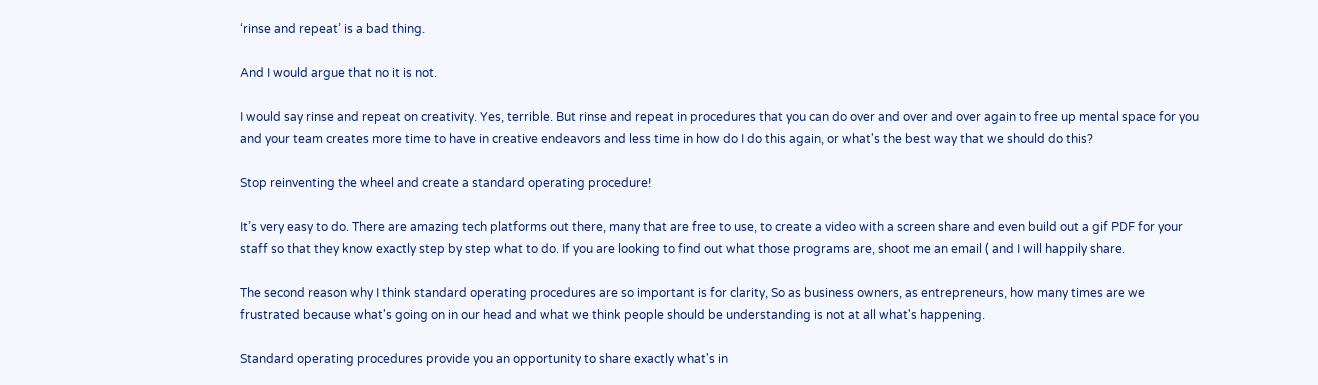‘rinse and repeat’ is a bad thing.

And I would argue that no it is not.

I would say rinse and repeat on creativity. Yes, terrible. But rinse and repeat in procedures that you can do over and over and over again to free up mental space for you and your team creates more time to have in creative endeavors and less time in how do I do this again, or what's the best way that we should do this?

Stop reinventing the wheel and create a standard operating procedure!

It’s very easy to do. There are amazing tech platforms out there, many that are free to use, to create a video with a screen share and even build out a gif PDF for your staff so that they know exactly step by step what to do. If you are looking to find out what those programs are, shoot me an email ( and I will happily share.

The second reason why I think standard operating procedures are so important is for clarity, So as business owners, as entrepreneurs, how many times are we frustrated because what's going on in our head and what we think people should be understanding is not at all what's happening.

Standard operating procedures provide you an opportunity to share exactly what's in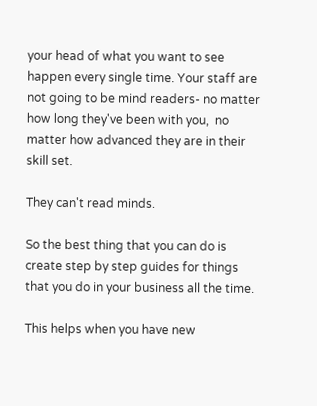your head of what you want to see happen every single time. Your staff are not going to be mind readers- no matter how long they've been with you,  no matter how advanced they are in their skill set.

They can't read minds.

So the best thing that you can do is create step by step guides for things that you do in your business all the time.

This helps when you have new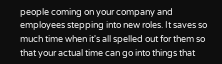people coming on your company and employees stepping into new roles. It saves so much time when it's all spelled out for them so that your actual time can go into things that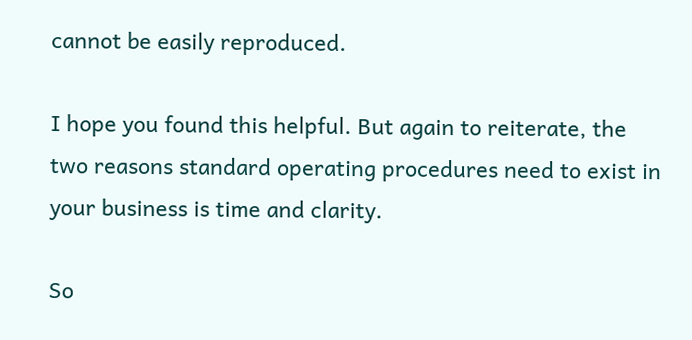cannot be easily reproduced.

I hope you found this helpful. But again to reiterate, the two reasons standard operating procedures need to exist in your business is time and clarity.

So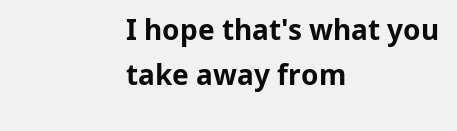I hope that's what you take away from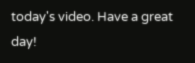today's video. Have a great day!